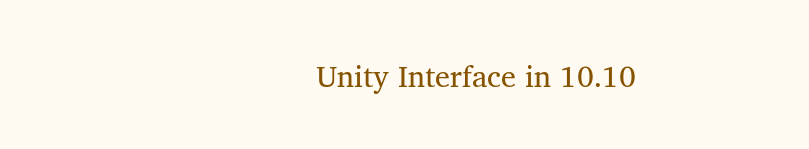Unity Interface in 10.10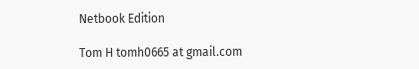Netbook Edition

Tom H tomh0665 at gmail.com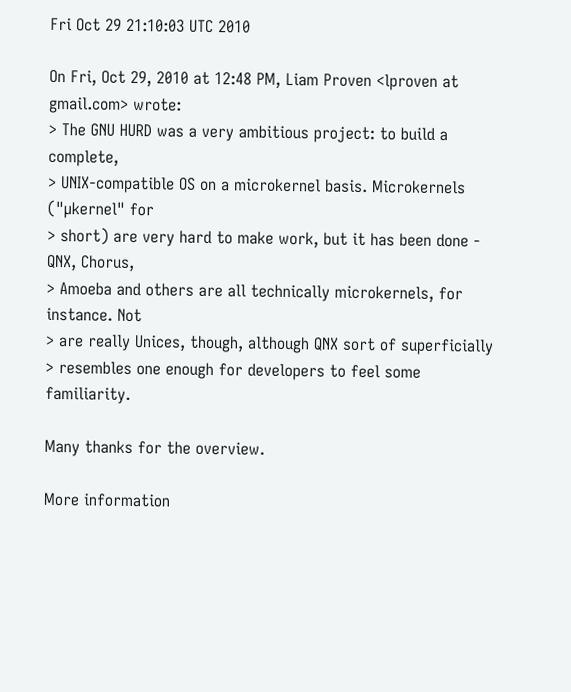Fri Oct 29 21:10:03 UTC 2010

On Fri, Oct 29, 2010 at 12:48 PM, Liam Proven <lproven at gmail.com> wrote:
> The GNU HURD was a very ambitious project: to build a complete,
> UNIX-compatible OS on a microkernel basis. Microkernels ("µkernel" for
> short) are very hard to make work, but it has been done - QNX, Chorus,
> Amoeba and others are all technically microkernels, for instance. Not
> are really Unices, though, although QNX sort of superficially
> resembles one enough for developers to feel some familiarity.

Many thanks for the overview.

More information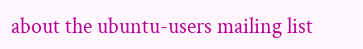about the ubuntu-users mailing list